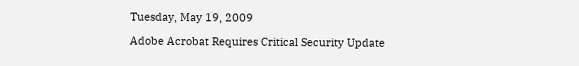Tuesday, May 19, 2009

Adobe Acrobat Requires Critical Security Update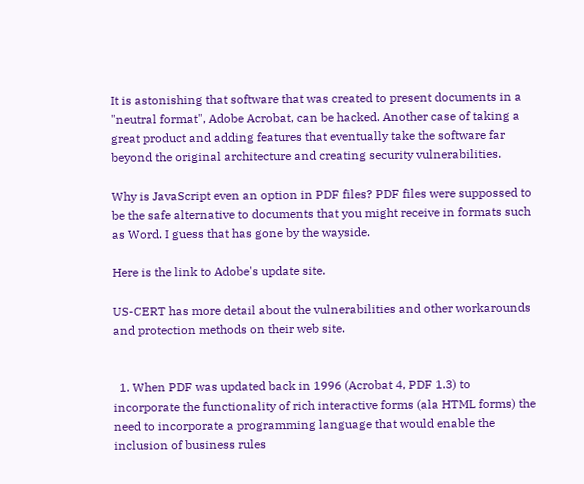It is astonishing that software that was created to present documents in a "neutral format", Adobe Acrobat, can be hacked. Another case of taking a great product and adding features that eventually take the software far beyond the original architecture and creating security vulnerabilities.

Why is JavaScript even an option in PDF files? PDF files were suppossed to be the safe alternative to documents that you might receive in formats such as Word. I guess that has gone by the wayside.

Here is the link to Adobe's update site.

US-CERT has more detail about the vulnerabilities and other workarounds and protection methods on their web site.


  1. When PDF was updated back in 1996 (Acrobat 4, PDF 1.3) to incorporate the functionality of rich interactive forms (ala HTML forms) the need to incorporate a programming language that would enable the inclusion of business rules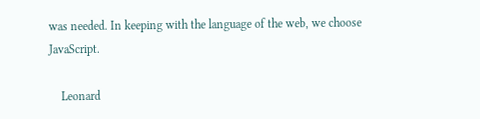was needed. In keeping with the language of the web, we choose JavaScript.

    Leonard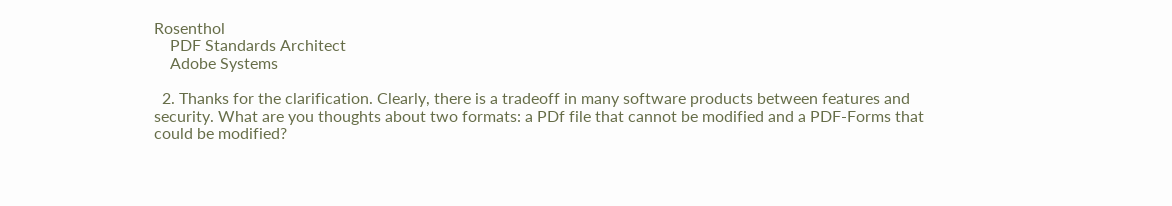Rosenthol
    PDF Standards Architect
    Adobe Systems

  2. Thanks for the clarification. Clearly, there is a tradeoff in many software products between features and security. What are you thoughts about two formats: a PDf file that cannot be modified and a PDF-Forms that could be modified?